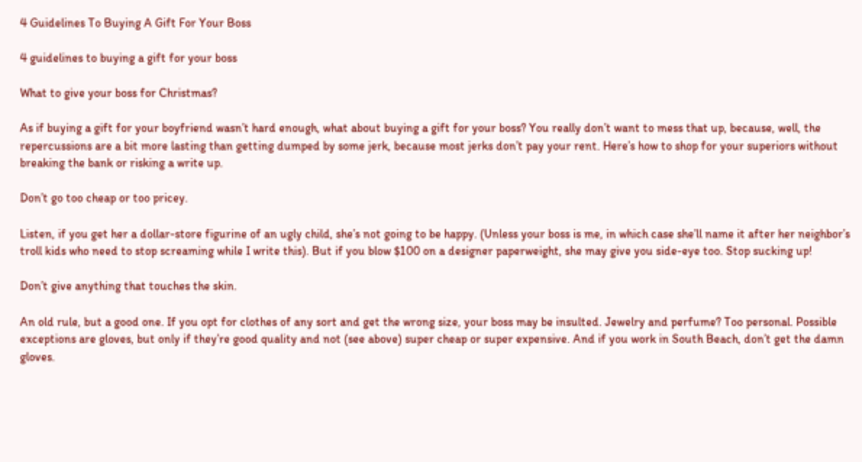4 Guidelines To Buying A Gift For Your Boss

4 guidelines to buying a gift for your boss

What to give your boss for Christmas?

As if buying a gift for your boyfriend wasn’t hard enough, what about buying a gift for your boss? You really don’t want to mess that up, because, well, the repercussions are a bit more lasting than getting dumped by some jerk, because most jerks don’t pay your rent. Here’s how to shop for your superiors without breaking the bank or risking a write up.

Don’t go too cheap or too pricey.

Listen, if you get her a dollar-store figurine of an ugly child, she’s not going to be happy. (Unless your boss is me, in which case she’ll name it after her neighbor’s troll kids who need to stop screaming while I write this). But if you blow $100 on a designer paperweight, she may give you side-eye too. Stop sucking up!

Don’t give anything that touches the skin.

An old rule, but a good one. If you opt for clothes of any sort and get the wrong size, your boss may be insulted. Jewelry and perfume? Too personal. Possible exceptions are gloves, but only if they’re good quality and not (see above) super cheap or super expensive. And if you work in South Beach, don’t get the damn gloves.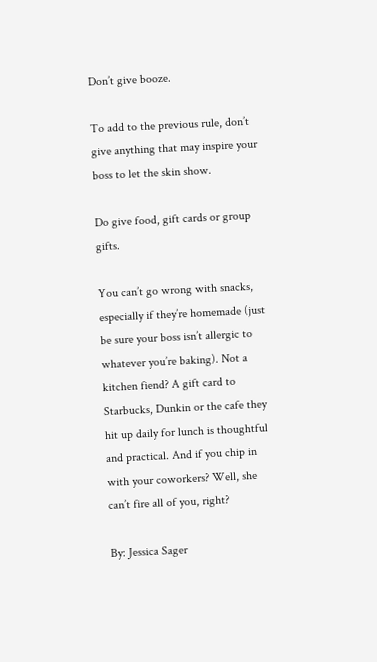Don’t give booze.

To add to the previous rule, don’t give anything that may inspire your boss to let the skin show.

Do give food, gift cards or group gifts.

You can’t go wrong with snacks, especially if they’re homemade (just be sure your boss isn’t allergic to whatever you’re baking). Not a kitchen fiend? A gift card to Starbucks, Dunkin or the cafe they hit up daily for lunch is thoughtful and practical. And if you chip in with your coworkers? Well, she can’t fire all of you, right?

By: Jessica Sager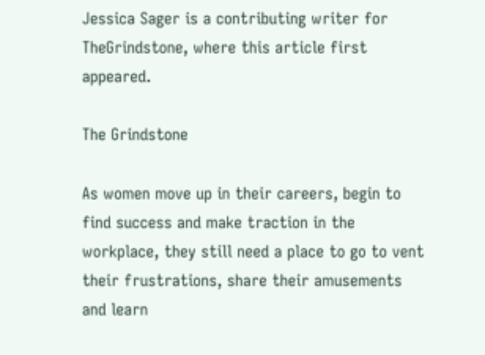Jessica Sager is a contributing writer for TheGrindstone, where this article first appeared.

The Grindstone

As women move up in their careers, begin to find success and make traction in the workplace, they still need a place to go to vent their frustrations, share their amusements and learn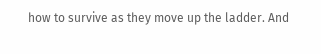how to survive as they move up the ladder. And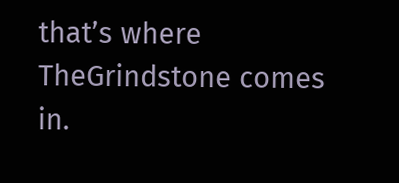that’s where TheGrindstone comes in.